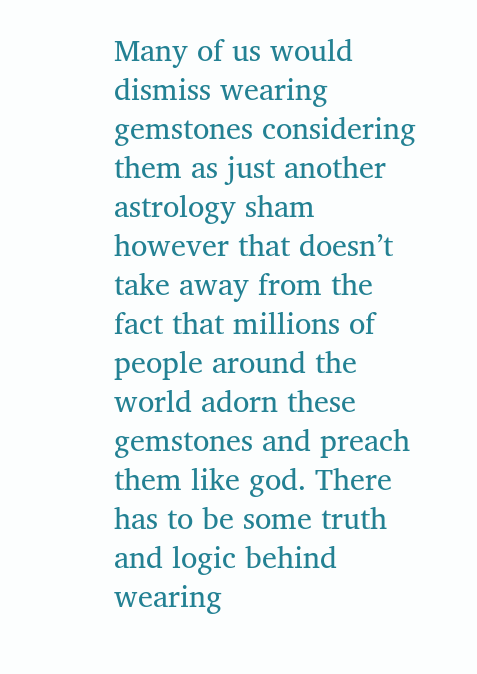Many of us would dismiss wearing gemstones considering them as just another astrology sham however that doesn’t take away from the fact that millions of people around the world adorn these gemstones and preach them like god. There has to be some truth and logic behind wearing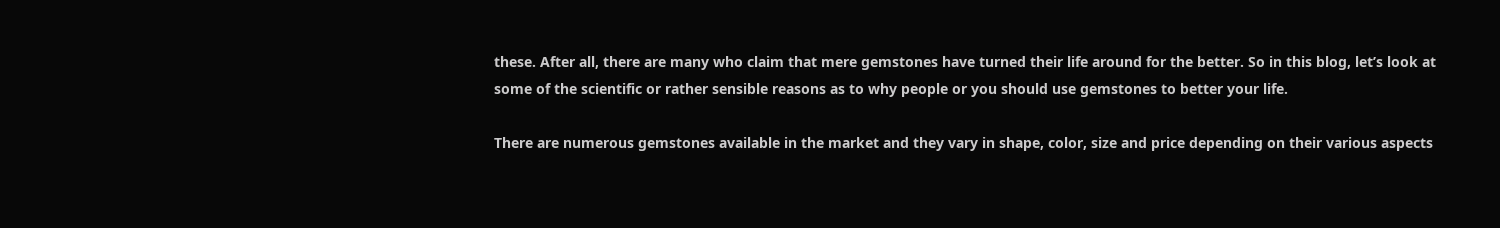these. After all, there are many who claim that mere gemstones have turned their life around for the better. So in this blog, let’s look at some of the scientific or rather sensible reasons as to why people or you should use gemstones to better your life.

There are numerous gemstones available in the market and they vary in shape, color, size and price depending on their various aspects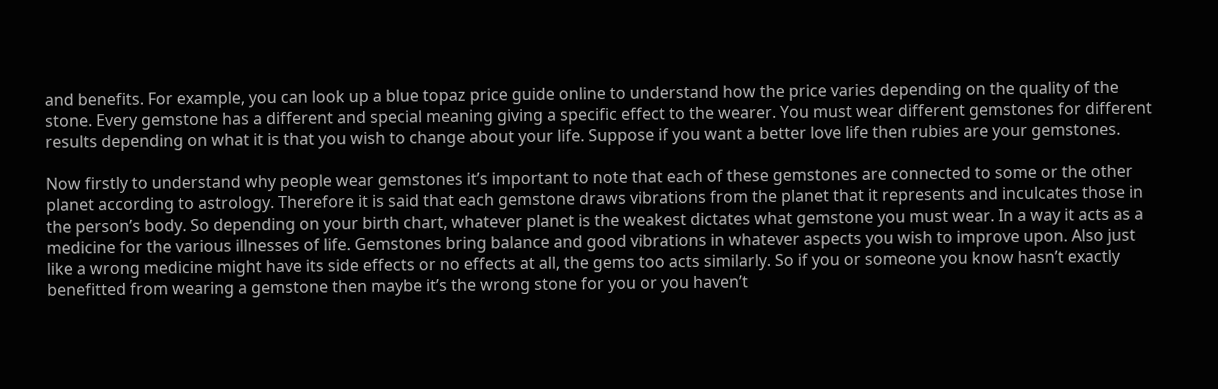and benefits. For example, you can look up a blue topaz price guide online to understand how the price varies depending on the quality of the stone. Every gemstone has a different and special meaning giving a specific effect to the wearer. You must wear different gemstones for different results depending on what it is that you wish to change about your life. Suppose if you want a better love life then rubies are your gemstones.

Now firstly to understand why people wear gemstones it’s important to note that each of these gemstones are connected to some or the other planet according to astrology. Therefore it is said that each gemstone draws vibrations from the planet that it represents and inculcates those in the person’s body. So depending on your birth chart, whatever planet is the weakest dictates what gemstone you must wear. In a way it acts as a medicine for the various illnesses of life. Gemstones bring balance and good vibrations in whatever aspects you wish to improve upon. Also just like a wrong medicine might have its side effects or no effects at all, the gems too acts similarly. So if you or someone you know hasn’t exactly benefitted from wearing a gemstone then maybe it’s the wrong stone for you or you haven’t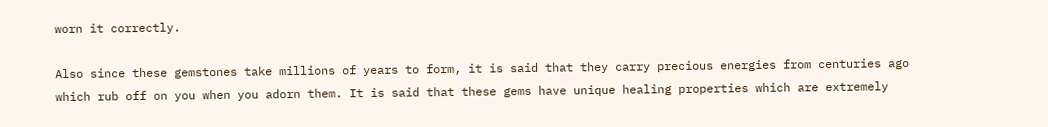worn it correctly.

Also since these gemstones take millions of years to form, it is said that they carry precious energies from centuries ago which rub off on you when you adorn them. It is said that these gems have unique healing properties which are extremely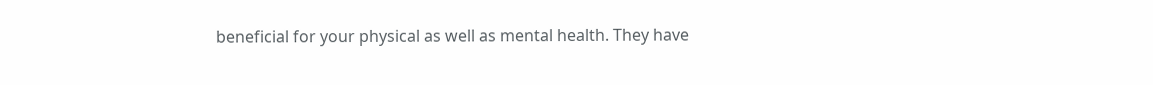beneficial for your physical as well as mental health. They have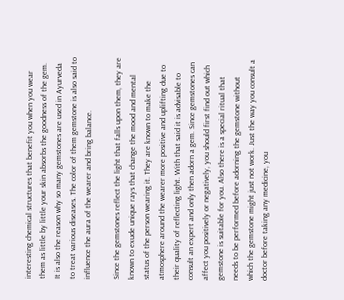interesting chemical structures that benefit you when you wear them as little by little your skin absorbs the goodness of the gem. It is also the reason why so many gemstones are used in Ayurveda to treat various diseases. The color of them gemstone is also said to influence the aura of the wearer and bring balance.

Since the gemstones reflect the light that falls upon them, they are known to exude unique rays that change the mood and mental status of the person wearing it. They are known to make the atmosphere around the wearer more positive and uplifting due to their quality of reflecting light. With that said it is advisable to consult an expert and only then adorn a gem. Since gemstones can affect you positively or negatively, you should first find out which gemstone is suitable for you. Also there is a special ritual that needs to be performed before adorning the gemstone without which the gemstone might just not work. Just the way you consult a doctor before taking any medicine, you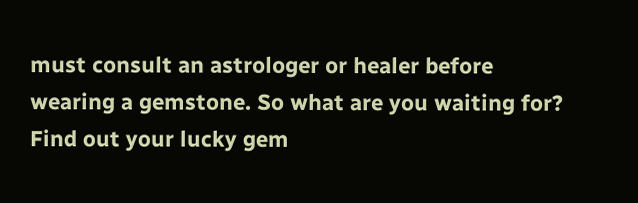must consult an astrologer or healer before wearing a gemstone. So what are you waiting for? Find out your lucky gem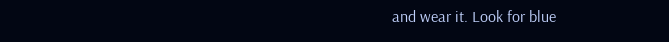and wear it. Look for blue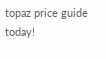topaz price guide today!